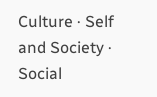Culture · Self and Society · Social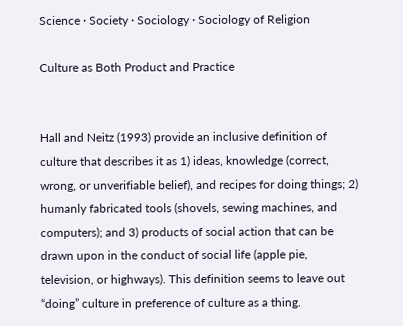Science · Society · Sociology · Sociology of Religion

Culture as Both Product and Practice


Hall and Neitz (1993) provide an inclusive definition of culture that describes it as 1) ideas, knowledge (correct, wrong, or unverifiable belief), and recipes for doing things; 2) humanly fabricated tools (shovels, sewing machines, and computers); and 3) products of social action that can be drawn upon in the conduct of social life (apple pie, television, or highways). This definition seems to leave out “doing” culture in preference of culture as a thing.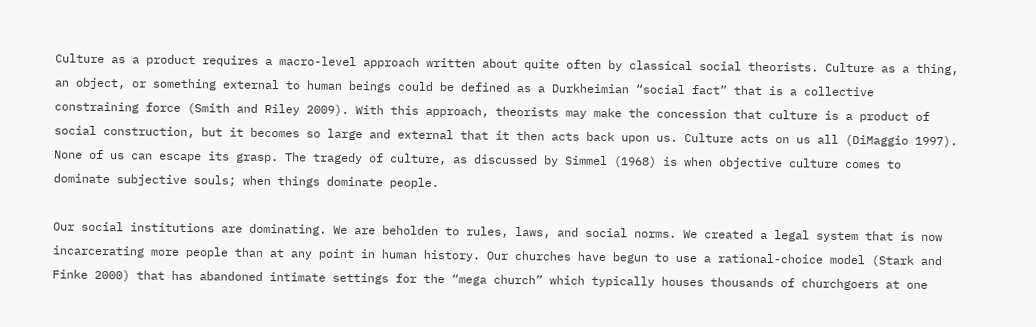Culture as a product requires a macro-level approach written about quite often by classical social theorists. Culture as a thing, an object, or something external to human beings could be defined as a Durkheimian “social fact” that is a collective constraining force (Smith and Riley 2009). With this approach, theorists may make the concession that culture is a product of social construction, but it becomes so large and external that it then acts back upon us. Culture acts on us all (DiMaggio 1997). None of us can escape its grasp. The tragedy of culture, as discussed by Simmel (1968) is when objective culture comes to dominate subjective souls; when things dominate people.

Our social institutions are dominating. We are beholden to rules, laws, and social norms. We created a legal system that is now incarcerating more people than at any point in human history. Our churches have begun to use a rational-choice model (Stark and Finke 2000) that has abandoned intimate settings for the “mega church” which typically houses thousands of churchgoers at one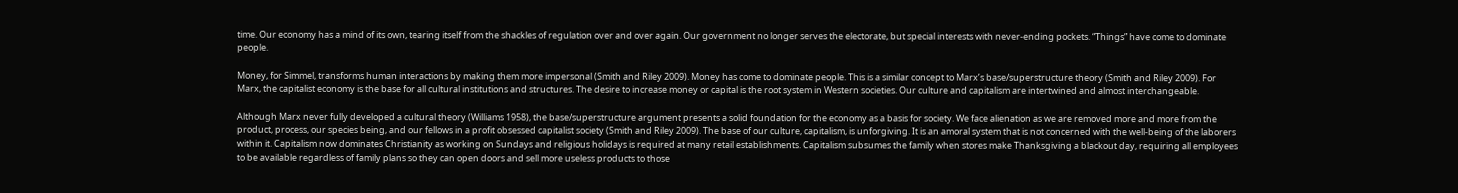time. Our economy has a mind of its own, tearing itself from the shackles of regulation over and over again. Our government no longer serves the electorate, but special interests with never-ending pockets. “Things” have come to dominate people.

Money, for Simmel, transforms human interactions by making them more impersonal (Smith and Riley 2009). Money has come to dominate people. This is a similar concept to Marx’s base/superstructure theory (Smith and Riley 2009). For Marx, the capitalist economy is the base for all cultural institutions and structures. The desire to increase money or capital is the root system in Western societies. Our culture and capitalism are intertwined and almost interchangeable.

Although Marx never fully developed a cultural theory (Williams 1958), the base/superstructure argument presents a solid foundation for the economy as a basis for society. We face alienation as we are removed more and more from the product, process, our species being, and our fellows in a profit obsessed capitalist society (Smith and Riley 2009). The base of our culture, capitalism, is unforgiving. It is an amoral system that is not concerned with the well-being of the laborers within it. Capitalism now dominates Christianity as working on Sundays and religious holidays is required at many retail establishments. Capitalism subsumes the family when stores make Thanksgiving a blackout day, requiring all employees to be available regardless of family plans so they can open doors and sell more useless products to those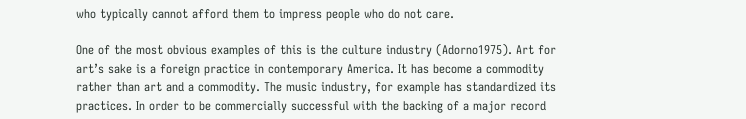who typically cannot afford them to impress people who do not care.

One of the most obvious examples of this is the culture industry (Adorno1975). Art for art’s sake is a foreign practice in contemporary America. It has become a commodity rather than art and a commodity. The music industry, for example has standardized its practices. In order to be commercially successful with the backing of a major record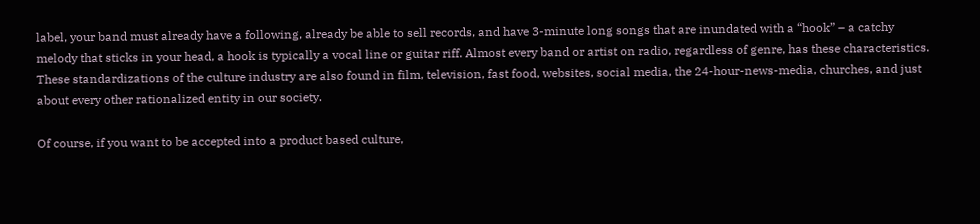label, your band must already have a following, already be able to sell records, and have 3-minute long songs that are inundated with a “hook” – a catchy melody that sticks in your head, a hook is typically a vocal line or guitar riff. Almost every band or artist on radio, regardless of genre, has these characteristics. These standardizations of the culture industry are also found in film, television, fast food, websites, social media, the 24-hour-news-media, churches, and just about every other rationalized entity in our society.

Of course, if you want to be accepted into a product based culture,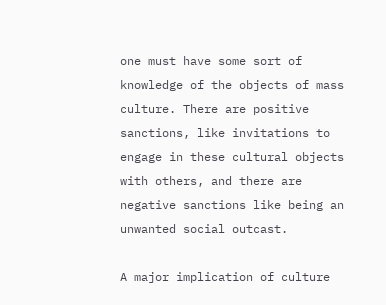one must have some sort of knowledge of the objects of mass culture. There are positive sanctions, like invitations to engage in these cultural objects with others, and there are negative sanctions like being an unwanted social outcast.

A major implication of culture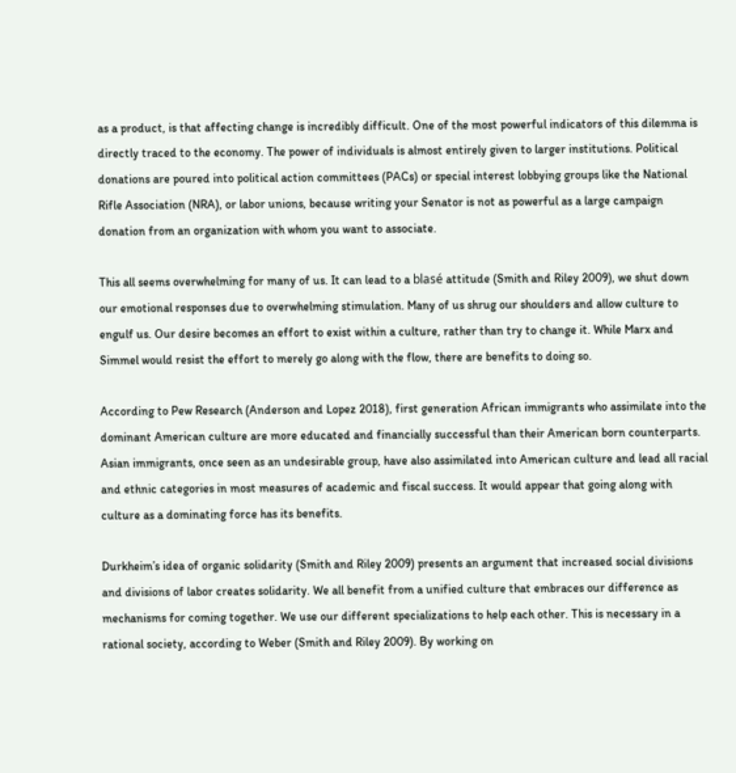as a product, is that affecting change is incredibly difficult. One of the most powerful indicators of this dilemma is directly traced to the economy. The power of individuals is almost entirely given to larger institutions. Political donations are poured into political action committees (PACs) or special interest lobbying groups like the National Rifle Association (NRA), or labor unions, because writing your Senator is not as powerful as a large campaign donation from an organization with whom you want to associate.

This all seems overwhelming for many of us. It can lead to a blasé attitude (Smith and Riley 2009), we shut down our emotional responses due to overwhelming stimulation. Many of us shrug our shoulders and allow culture to engulf us. Our desire becomes an effort to exist within a culture, rather than try to change it. While Marx and Simmel would resist the effort to merely go along with the flow, there are benefits to doing so.

According to Pew Research (Anderson and Lopez 2018), first generation African immigrants who assimilate into the dominant American culture are more educated and financially successful than their American born counterparts. Asian immigrants, once seen as an undesirable group, have also assimilated into American culture and lead all racial and ethnic categories in most measures of academic and fiscal success. It would appear that going along with culture as a dominating force has its benefits.

Durkheim’s idea of organic solidarity (Smith and Riley 2009) presents an argument that increased social divisions and divisions of labor creates solidarity. We all benefit from a unified culture that embraces our difference as mechanisms for coming together. We use our different specializations to help each other. This is necessary in a rational society, according to Weber (Smith and Riley 2009). By working on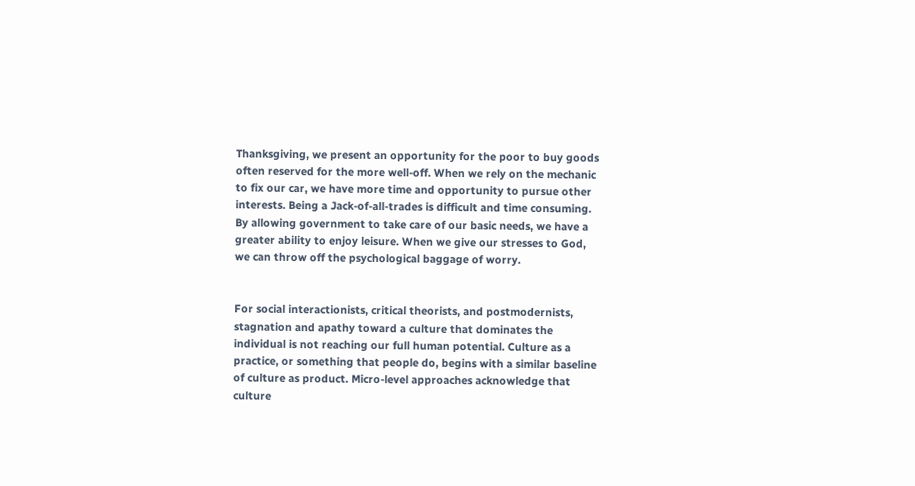Thanksgiving, we present an opportunity for the poor to buy goods often reserved for the more well-off. When we rely on the mechanic to fix our car, we have more time and opportunity to pursue other interests. Being a Jack-of-all-trades is difficult and time consuming. By allowing government to take care of our basic needs, we have a greater ability to enjoy leisure. When we give our stresses to God, we can throw off the psychological baggage of worry.


For social interactionists, critical theorists, and postmodernists, stagnation and apathy toward a culture that dominates the individual is not reaching our full human potential. Culture as a practice, or something that people do, begins with a similar baseline of culture as product. Micro-level approaches acknowledge that culture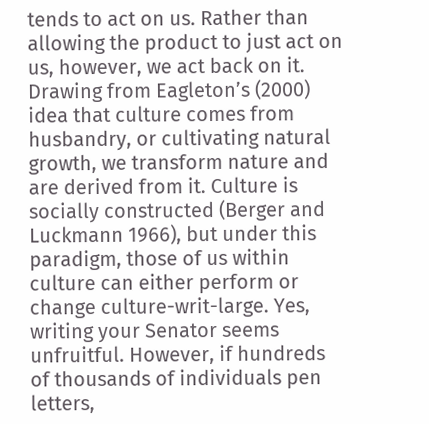tends to act on us. Rather than allowing the product to just act on us, however, we act back on it. Drawing from Eagleton’s (2000) idea that culture comes from husbandry, or cultivating natural growth, we transform nature and are derived from it. Culture is socially constructed (Berger and Luckmann 1966), but under this paradigm, those of us within culture can either perform or change culture-writ-large. Yes, writing your Senator seems unfruitful. However, if hundreds of thousands of individuals pen letters,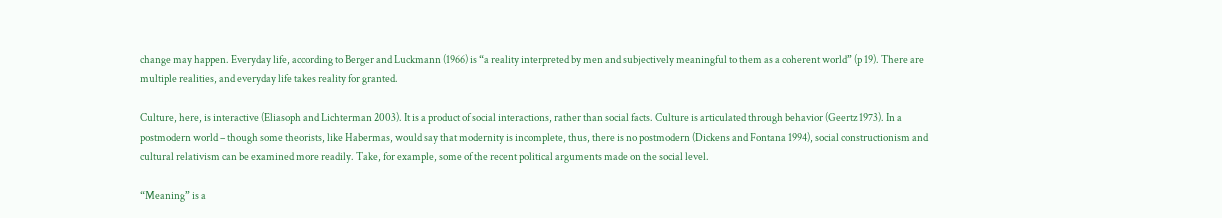change may happen. Everyday life, according to Berger and Luckmann (1966) is “a reality interpreted by men and subjectively meaningful to them as a coherent world” (p 19). There are multiple realities, and everyday life takes reality for granted.

Culture, here, is interactive (Eliasoph and Lichterman 2003). It is a product of social interactions, rather than social facts. Culture is articulated through behavior (Geertz 1973). In a postmodern world – though some theorists, like Habermas, would say that modernity is incomplete, thus, there is no postmodern (Dickens and Fontana 1994), social constructionism and cultural relativism can be examined more readily. Take, for example, some of the recent political arguments made on the social level.

“Meaning” is a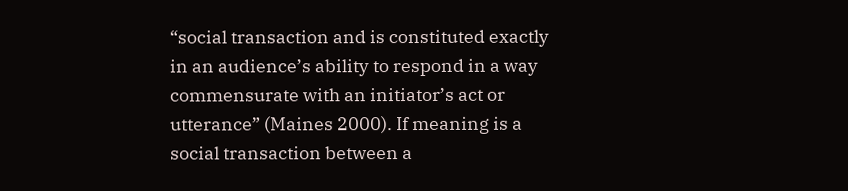“social transaction and is constituted exactly in an audience’s ability to respond in a way commensurate with an initiator’s act or utterance” (Maines 2000). If meaning is a social transaction between a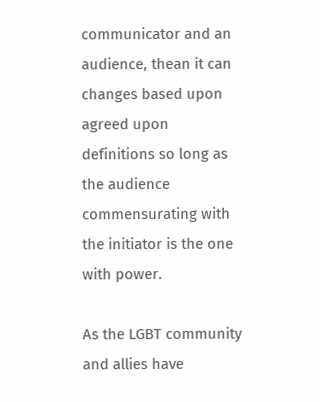communicator and an audience, thean it can changes based upon agreed upon definitions so long as the audience commensurating with the initiator is the one with power.

As the LGBT community and allies have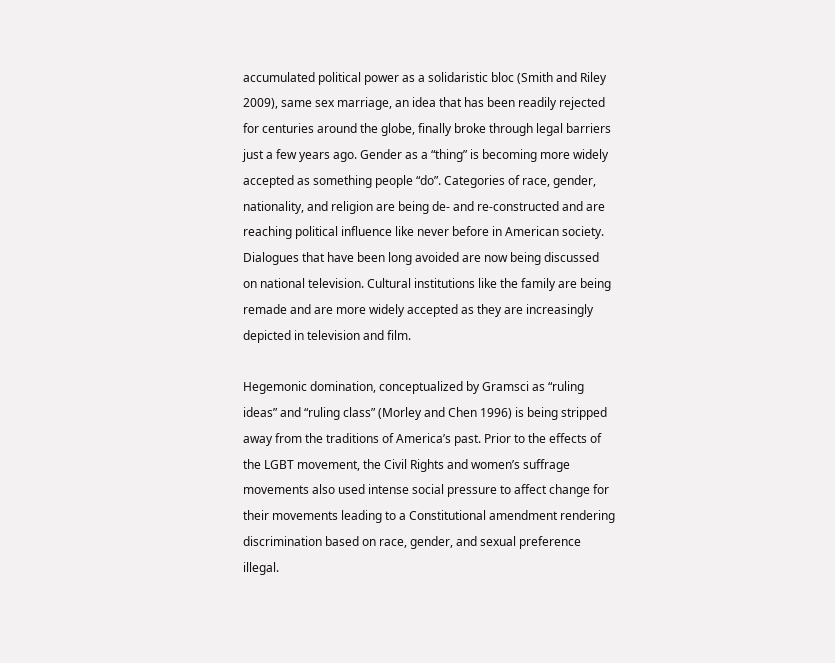accumulated political power as a solidaristic bloc (Smith and Riley 2009), same sex marriage, an idea that has been readily rejected for centuries around the globe, finally broke through legal barriers just a few years ago. Gender as a “thing” is becoming more widely accepted as something people “do”. Categories of race, gender, nationality, and religion are being de- and re-constructed and are reaching political influence like never before in American society. Dialogues that have been long avoided are now being discussed on national television. Cultural institutions like the family are being remade and are more widely accepted as they are increasingly depicted in television and film.

Hegemonic domination, conceptualized by Gramsci as “ruling ideas” and “ruling class” (Morley and Chen 1996) is being stripped away from the traditions of America’s past. Prior to the effects of the LGBT movement, the Civil Rights and women’s suffrage movements also used intense social pressure to affect change for their movements leading to a Constitutional amendment rendering discrimination based on race, gender, and sexual preference illegal.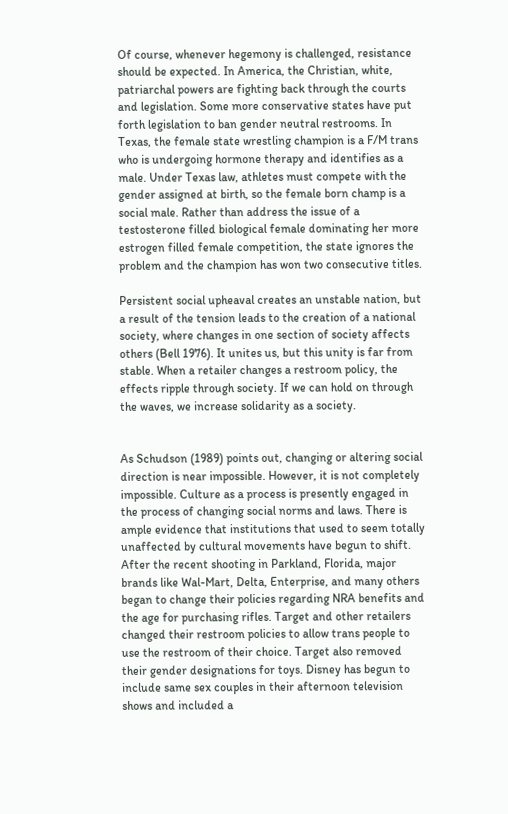Of course, whenever hegemony is challenged, resistance should be expected. In America, the Christian, white, patriarchal powers are fighting back through the courts and legislation. Some more conservative states have put forth legislation to ban gender neutral restrooms. In Texas, the female state wrestling champion is a F/M trans who is undergoing hormone therapy and identifies as a male. Under Texas law, athletes must compete with the gender assigned at birth, so the female born champ is a social male. Rather than address the issue of a testosterone filled biological female dominating her more estrogen filled female competition, the state ignores the problem and the champion has won two consecutive titles.

Persistent social upheaval creates an unstable nation, but a result of the tension leads to the creation of a national society, where changes in one section of society affects others (Bell 1976). It unites us, but this unity is far from stable. When a retailer changes a restroom policy, the effects ripple through society. If we can hold on through the waves, we increase solidarity as a society.


As Schudson (1989) points out, changing or altering social direction is near impossible. However, it is not completely impossible. Culture as a process is presently engaged in the process of changing social norms and laws. There is ample evidence that institutions that used to seem totally unaffected by cultural movements have begun to shift. After the recent shooting in Parkland, Florida, major brands like Wal-Mart, Delta, Enterprise, and many others began to change their policies regarding NRA benefits and the age for purchasing rifles. Target and other retailers changed their restroom policies to allow trans people to use the restroom of their choice. Target also removed their gender designations for toys. Disney has begun to include same sex couples in their afternoon television shows and included a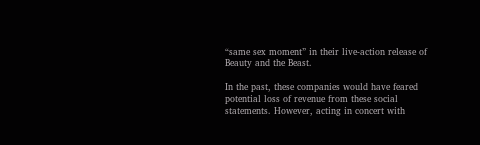“same sex moment” in their live-action release of Beauty and the Beast.

In the past, these companies would have feared potential loss of revenue from these social statements. However, acting in concert with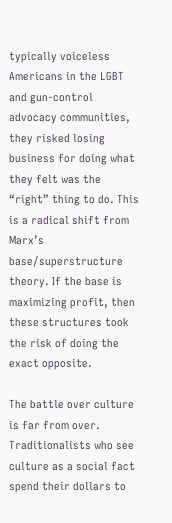typically voiceless Americans in the LGBT and gun-control advocacy communities, they risked losing business for doing what they felt was the “right” thing to do. This is a radical shift from Marx’s base/superstructure theory. If the base is maximizing profit, then these structures took the risk of doing the exact opposite.

The battle over culture is far from over. Traditionalists who see culture as a social fact spend their dollars to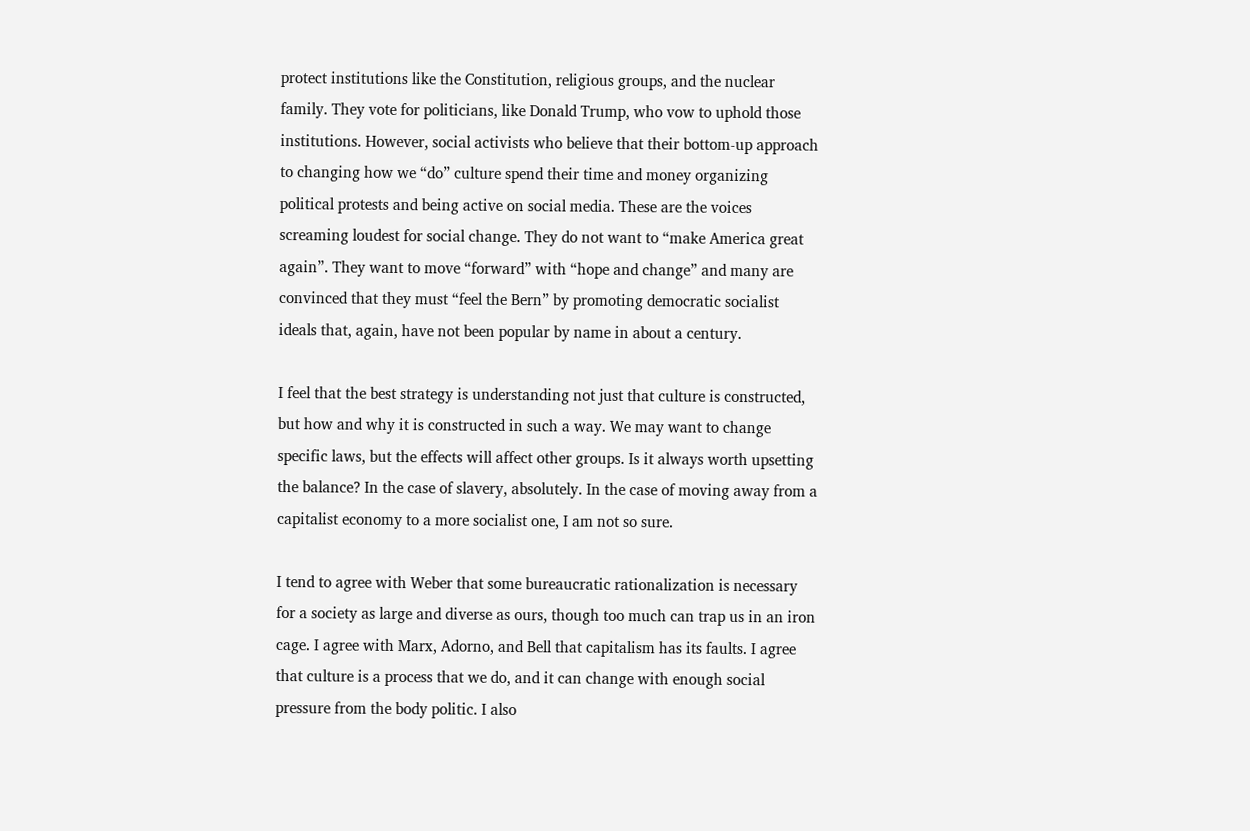protect institutions like the Constitution, religious groups, and the nuclear family. They vote for politicians, like Donald Trump, who vow to uphold those institutions. However, social activists who believe that their bottom-up approach to changing how we “do” culture spend their time and money organizing political protests and being active on social media. These are the voices screaming loudest for social change. They do not want to “make America great again”. They want to move “forward” with “hope and change” and many are convinced that they must “feel the Bern” by promoting democratic socialist ideals that, again, have not been popular by name in about a century.

I feel that the best strategy is understanding not just that culture is constructed, but how and why it is constructed in such a way. We may want to change specific laws, but the effects will affect other groups. Is it always worth upsetting the balance? In the case of slavery, absolutely. In the case of moving away from a capitalist economy to a more socialist one, I am not so sure.

I tend to agree with Weber that some bureaucratic rationalization is necessary for a society as large and diverse as ours, though too much can trap us in an iron cage. I agree with Marx, Adorno, and Bell that capitalism has its faults. I agree that culture is a process that we do, and it can change with enough social pressure from the body politic. I also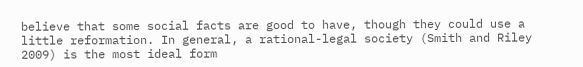believe that some social facts are good to have, though they could use a little reformation. In general, a rational-legal society (Smith and Riley 2009) is the most ideal form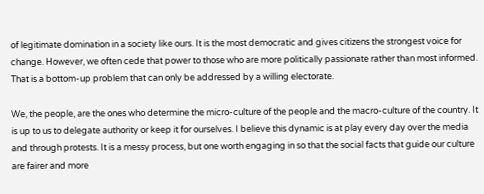of legitimate domination in a society like ours. It is the most democratic and gives citizens the strongest voice for change. However, we often cede that power to those who are more politically passionate rather than most informed. That is a bottom-up problem that can only be addressed by a willing electorate.

We, the people, are the ones who determine the micro-culture of the people and the macro-culture of the country. It is up to us to delegate authority or keep it for ourselves. I believe this dynamic is at play every day over the media and through protests. It is a messy process, but one worth engaging in so that the social facts that guide our culture are fairer and more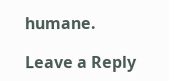humane.

Leave a Reply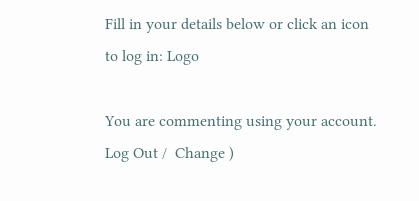Fill in your details below or click an icon to log in: Logo

You are commenting using your account. Log Out /  Change )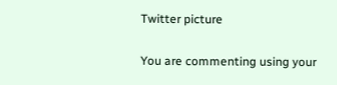Twitter picture

You are commenting using your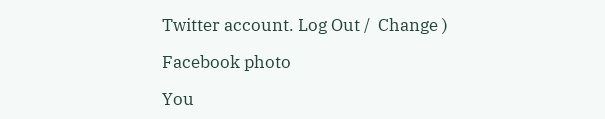Twitter account. Log Out /  Change )

Facebook photo

You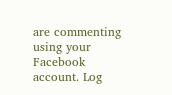are commenting using your Facebook account. Log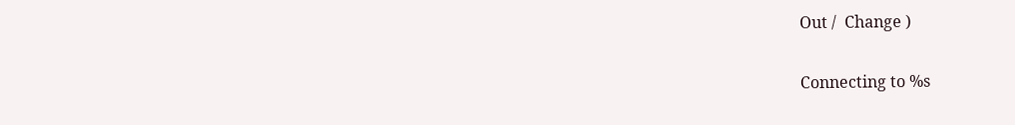Out /  Change )

Connecting to %s